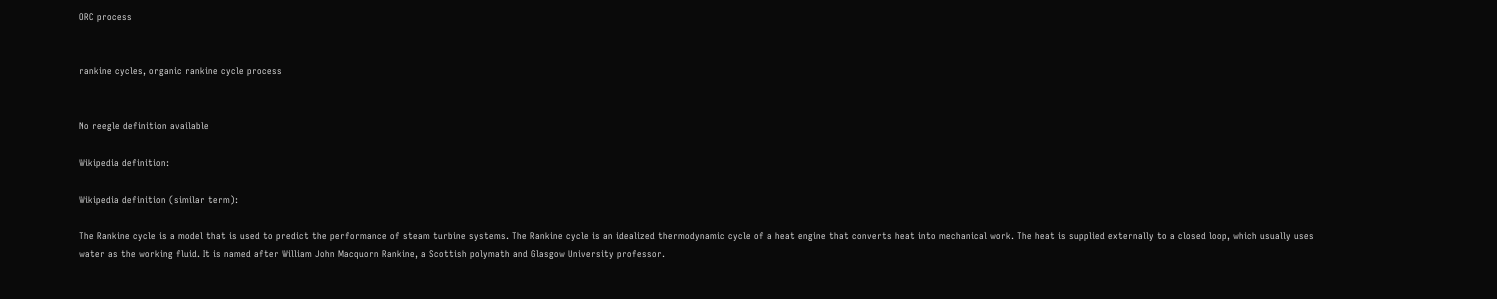ORC process


rankine cycles, organic rankine cycle process


No reegle definition available

Wikipedia definition:

Wikipedia definition (similar term):

The Rankine cycle is a model that is used to predict the performance of steam turbine systems. The Rankine cycle is an idealized thermodynamic cycle of a heat engine that converts heat into mechanical work. The heat is supplied externally to a closed loop, which usually uses water as the working fluid. It is named after William John Macquorn Rankine, a Scottish polymath and Glasgow University professor.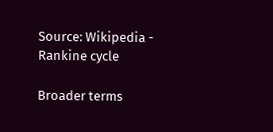Source: Wikipedia - Rankine cycle

Broader terms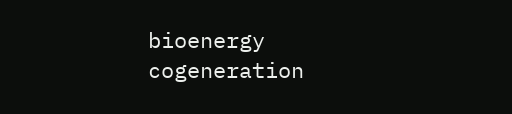bioenergy cogeneration